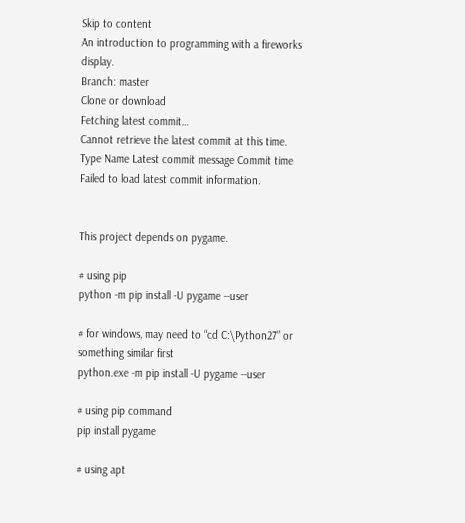Skip to content
An introduction to programming with a fireworks display.
Branch: master
Clone or download
Fetching latest commit…
Cannot retrieve the latest commit at this time.
Type Name Latest commit message Commit time
Failed to load latest commit information.


This project depends on pygame.

# using pip
python -m pip install -U pygame --user

# for windows, may need to “cd C:\Python27” or something similar first
python.exe -m pip install -U pygame --user

# using pip command
pip install pygame

# using apt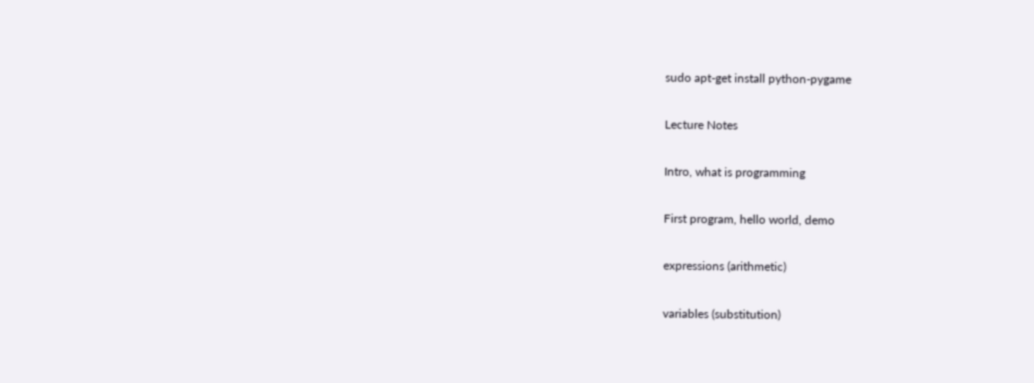sudo apt-get install python-pygame

Lecture Notes

Intro, what is programming

First program, hello world, demo

expressions (arithmetic)

variables (substitution)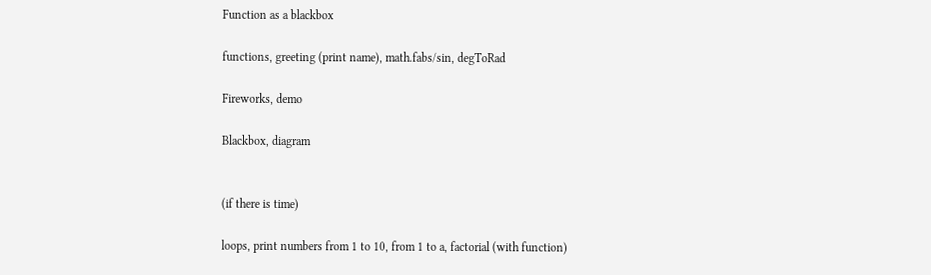Function as a blackbox

functions, greeting (print name), math.fabs/sin, degToRad

Fireworks, demo

Blackbox, diagram


(if there is time)

loops, print numbers from 1 to 10, from 1 to a, factorial (with function)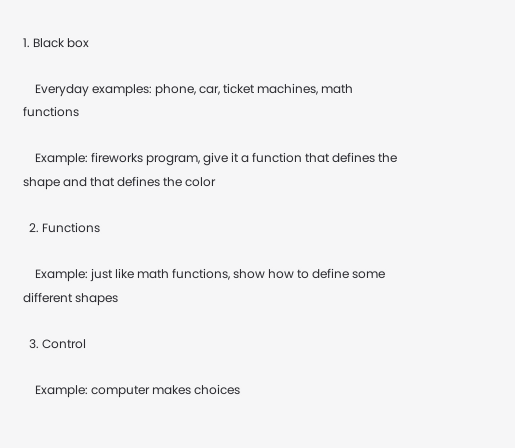1. Black box

    Everyday examples: phone, car, ticket machines, math functions

    Example: fireworks program, give it a function that defines the shape and that defines the color

  2. Functions

    Example: just like math functions, show how to define some different shapes

  3. Control

    Example: computer makes choices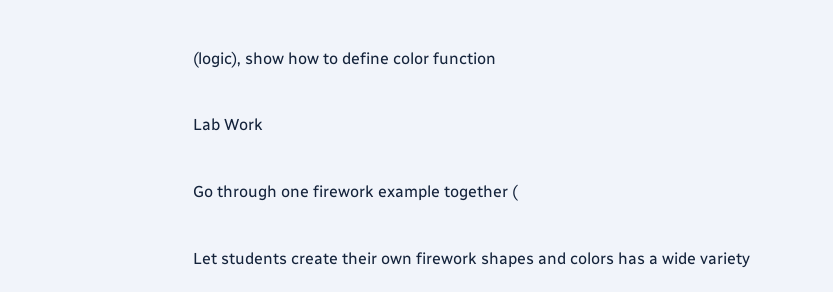(logic), show how to define color function

Lab Work

Go through one firework example together (

Let students create their own firework shapes and colors has a wide variety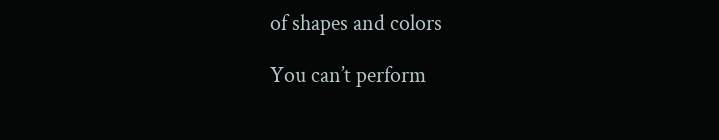of shapes and colors

You can’t perform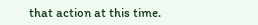that action at this time.